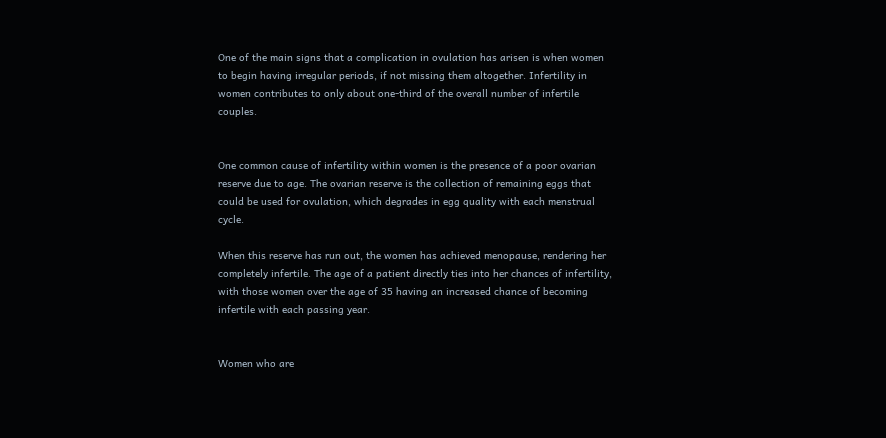One of the main signs that a complication in ovulation has arisen is when women to begin having irregular periods, if not missing them altogether. Infertility in women contributes to only about one-third of the overall number of infertile couples.


One common cause of infertility within women is the presence of a poor ovarian reserve due to age. The ovarian reserve is the collection of remaining eggs that could be used for ovulation, which degrades in egg quality with each menstrual cycle.

When this reserve has run out, the women has achieved menopause, rendering her completely infertile. The age of a patient directly ties into her chances of infertility, with those women over the age of 35 having an increased chance of becoming infertile with each passing year.


Women who are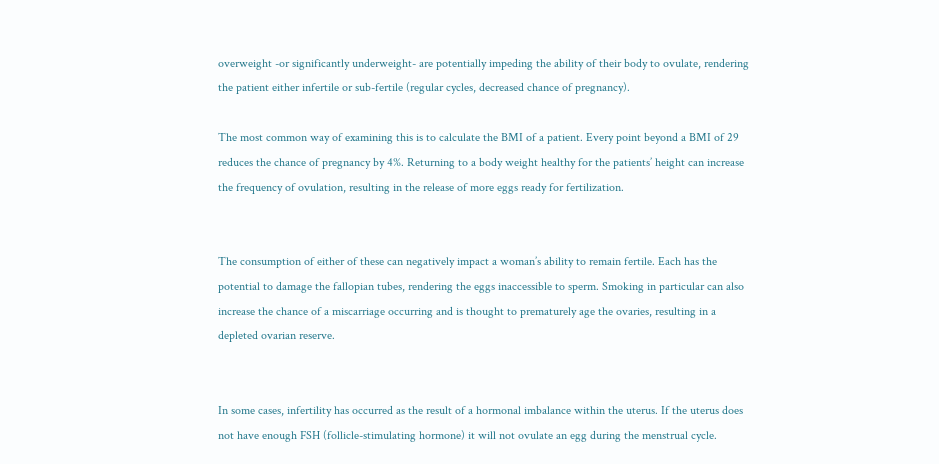overweight -or significantly underweight- are potentially impeding the ability of their body to ovulate, rendering the patient either infertile or sub-fertile (regular cycles, decreased chance of pregnancy).

The most common way of examining this is to calculate the BMI of a patient. Every point beyond a BMI of 29 reduces the chance of pregnancy by 4%. Returning to a body weight healthy for the patients’ height can increase the frequency of ovulation, resulting in the release of more eggs ready for fertilization.


The consumption of either of these can negatively impact a woman’s ability to remain fertile. Each has the potential to damage the fallopian tubes, rendering the eggs inaccessible to sperm. Smoking in particular can also increase the chance of a miscarriage occurring and is thought to prematurely age the ovaries, resulting in a depleted ovarian reserve.


In some cases, infertility has occurred as the result of a hormonal imbalance within the uterus. If the uterus does not have enough FSH (follicle-stimulating hormone) it will not ovulate an egg during the menstrual cycle.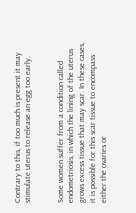Contrary to this, if too much is present it may stimulate uterus to release an egg too early.


Some women suffer from a condition called endometriosis, in which the lining of the uterus grows excess tissue that may scar. In these cases, it is possible for this scar tissue to encompass either the ovaries or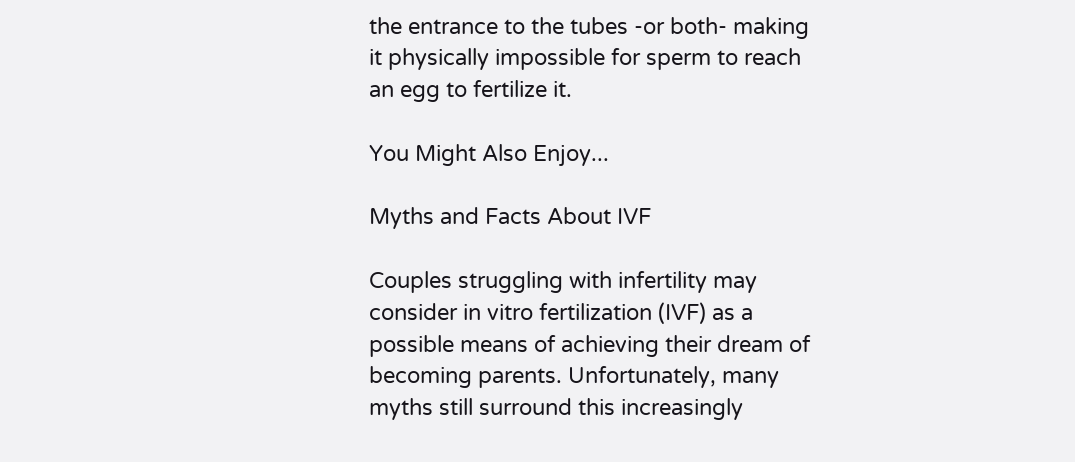the entrance to the tubes -or both- making it physically impossible for sperm to reach an egg to fertilize it.

You Might Also Enjoy...

Myths and Facts About IVF

Couples struggling with infertility may consider in vitro fertilization (IVF) as a possible means of achieving their dream of becoming parents. Unfortunately, many myths still surround this increasingly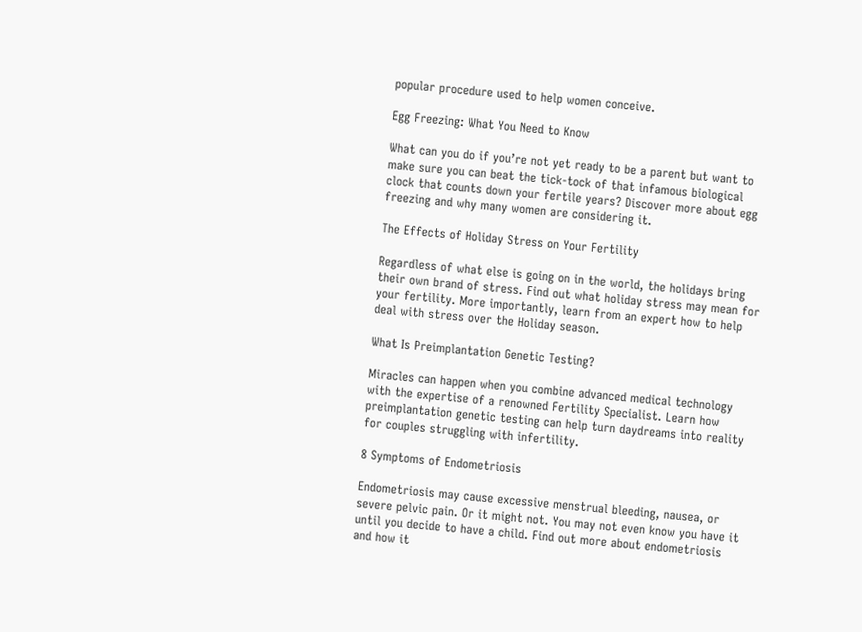popular procedure used to help women conceive.

Egg Freezing: What You Need to Know

What can you do if you’re not yet ready to be a parent but want to make sure you can beat the tick-tock of that infamous biological clock that counts down your fertile years? Discover more about egg freezing and why many women are considering it.

The Effects of Holiday Stress on Your Fertility

Regardless of what else is going on in the world, the holidays bring their own brand of stress. Find out what holiday stress may mean for your fertility. More importantly, learn from an expert how to help deal with stress over the Holiday season.

What Is Preimplantation Genetic Testing?

Miracles can happen when you combine advanced medical technology with the expertise of a renowned Fertility Specialist. Learn how preimplantation genetic testing can help turn daydreams into reality for couples struggling with infertility.

8 Symptoms of Endometriosis

Endometriosis may cause excessive menstrual bleeding, nausea, or severe pelvic pain. Or it might not. You may not even know you have it until you decide to have a child. Find out more about endometriosis and how it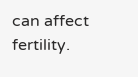can affect fertility.